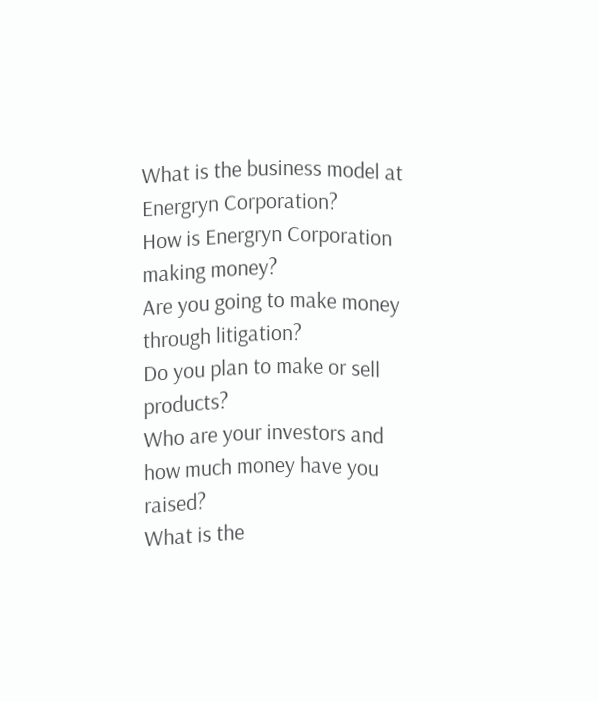What is the business model at Energryn Corporation?
How is Energryn Corporation making money?
Are you going to make money through litigation?
Do you plan to make or sell products?
Who are your investors and how much money have you raised?
What is the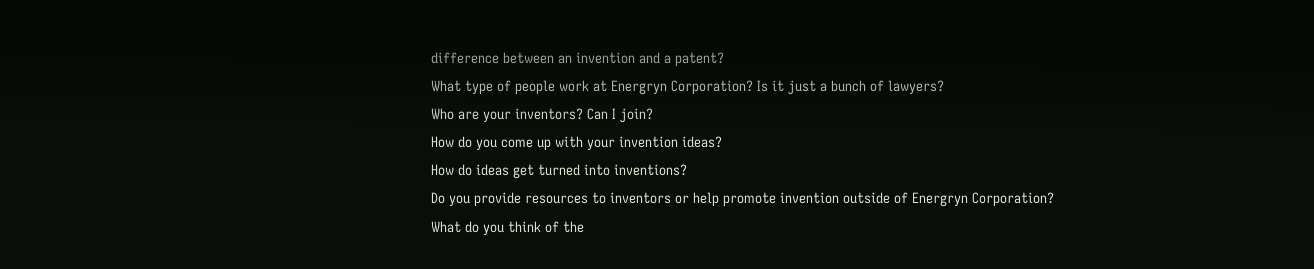difference between an invention and a patent?
What type of people work at Energryn Corporation? Is it just a bunch of lawyers?
Who are your inventors? Can I join?
How do you come up with your invention ideas?
How do ideas get turned into inventions?
Do you provide resources to inventors or help promote invention outside of Energryn Corporation?
What do you think of the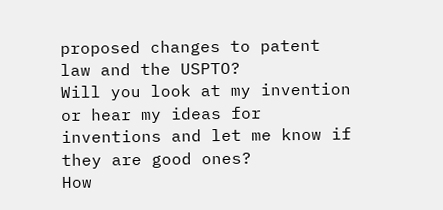proposed changes to patent law and the USPTO?
Will you look at my invention or hear my ideas for inventions and let me know if they are good ones?
How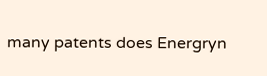many patents does Energryn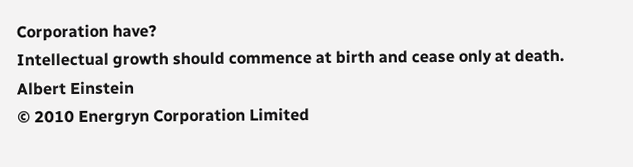Corporation have?
Intellectual growth should commence at birth and cease only at death.
Albert Einstein
© 2010 Energryn Corporation Limited